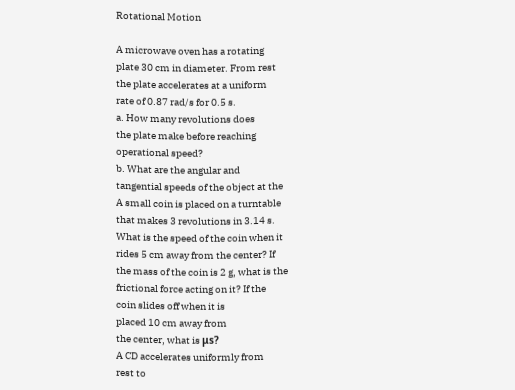Rotational Motion

A microwave oven has a rotating
plate 30 cm in diameter. From rest
the plate accelerates at a uniform
rate of 0.87 rad/s for 0.5 s.
a. How many revolutions does
the plate make before reaching
operational speed?
b. What are the angular and
tangential speeds of the object at the
A small coin is placed on a turntable
that makes 3 revolutions in 3.14 s.
What is the speed of the coin when it
rides 5 cm away from the center? If
the mass of the coin is 2 g, what is the
frictional force acting on it? If the
coin slides off when it is
placed 10 cm away from
the center, what is μs?
A CD accelerates uniformly from
rest to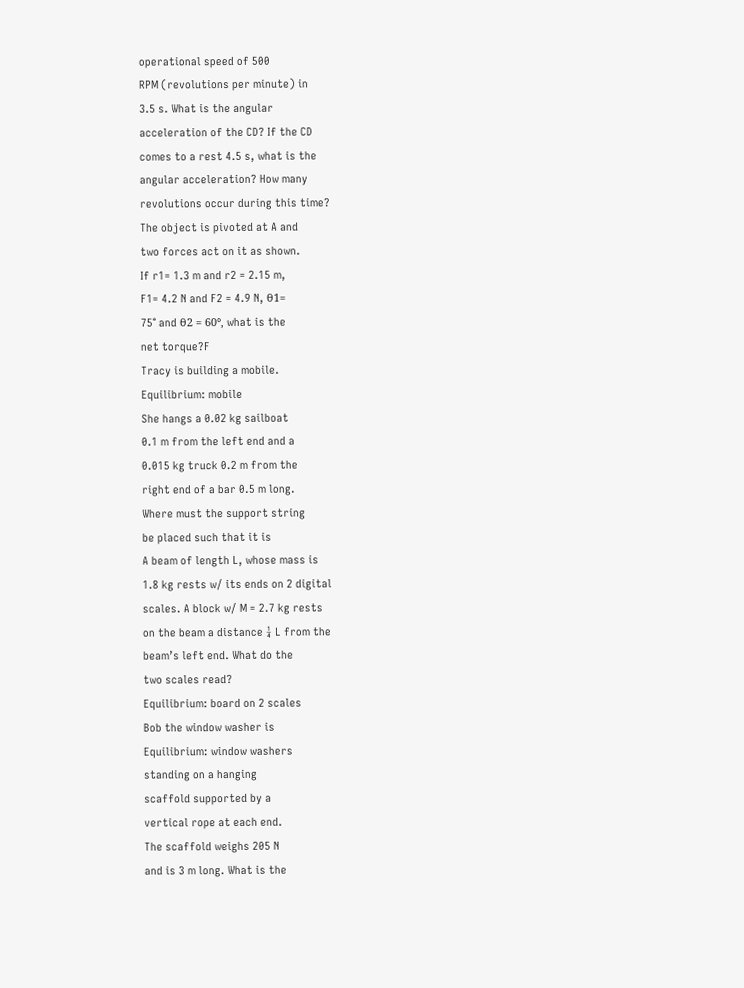operational speed of 500
RPM (revolutions per minute) in
3.5 s. What is the angular
acceleration of the CD? If the CD
comes to a rest 4.5 s, what is the
angular acceleration? How many
revolutions occur during this time?
The object is pivoted at A and
two forces act on it as shown.
If r1= 1.3 m and r2 = 2.15 m,
F1= 4.2 N and F2 = 4.9 N, θ1=
75° and θ2 = 60°, what is the
net torque?F
Tracy is building a mobile.
Equilibrium: mobile
She hangs a 0.02 kg sailboat
0.1 m from the left end and a
0.015 kg truck 0.2 m from the
right end of a bar 0.5 m long.
Where must the support string
be placed such that it is
A beam of length L, whose mass is
1.8 kg rests w/ its ends on 2 digital
scales. A block w/ M = 2.7 kg rests
on the beam a distance ¼ L from the
beam’s left end. What do the
two scales read?
Equilibrium: board on 2 scales
Bob the window washer is
Equilibrium: window washers
standing on a hanging
scaffold supported by a
vertical rope at each end.
The scaffold weighs 205 N
and is 3 m long. What is the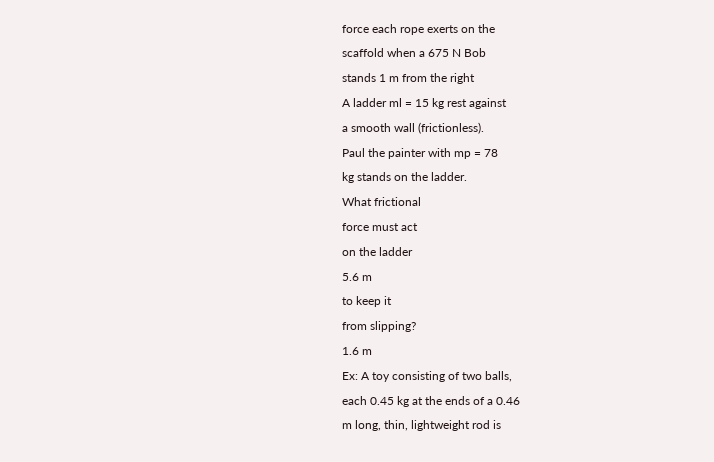force each rope exerts on the
scaffold when a 675 N Bob
stands 1 m from the right
A ladder ml = 15 kg rest against
a smooth wall (frictionless).
Paul the painter with mp = 78
kg stands on the ladder.
What frictional
force must act
on the ladder
5.6 m
to keep it
from slipping?
1.6 m
Ex: A toy consisting of two balls,
each 0.45 kg at the ends of a 0.46
m long, thin, lightweight rod is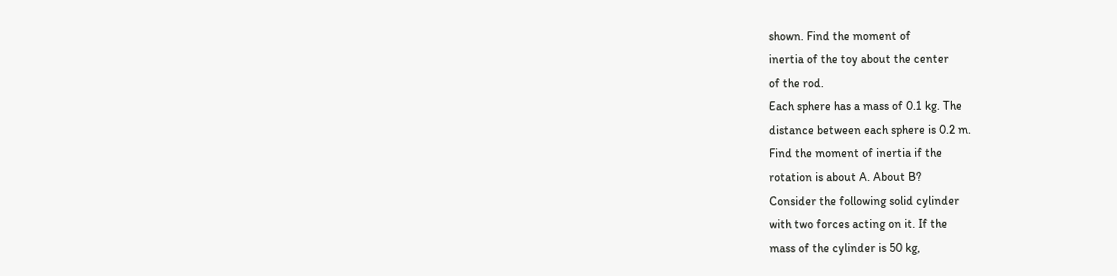shown. Find the moment of
inertia of the toy about the center
of the rod.
Each sphere has a mass of 0.1 kg. The
distance between each sphere is 0.2 m.
Find the moment of inertia if the
rotation is about A. About B?
Consider the following solid cylinder
with two forces acting on it. If the
mass of the cylinder is 50 kg,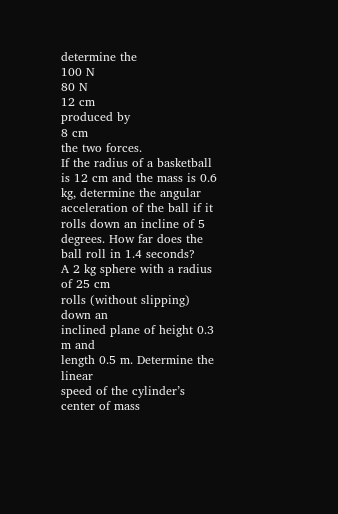determine the
100 N
80 N
12 cm
produced by
8 cm
the two forces.
If the radius of a basketball
is 12 cm and the mass is 0.6
kg, determine the angular
acceleration of the ball if it
rolls down an incline of 5
degrees. How far does the
ball roll in 1.4 seconds?
A 2 kg sphere with a radius of 25 cm
rolls (without slipping) down an
inclined plane of height 0.3 m and
length 0.5 m. Determine the linear
speed of the cylinder’s
center of mass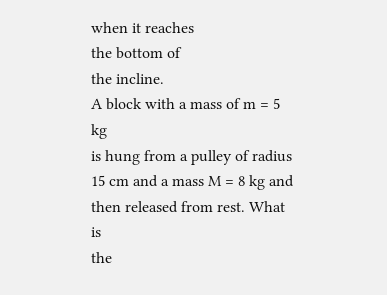when it reaches
the bottom of
the incline.
A block with a mass of m = 5 kg
is hung from a pulley of radius
15 cm and a mass M = 8 kg and
then released from rest. What is
the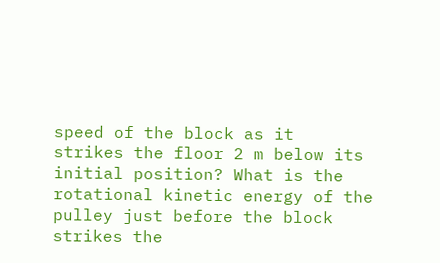speed of the block as it
strikes the floor 2 m below its
initial position? What is the
rotational kinetic energy of the
pulley just before the block
strikes the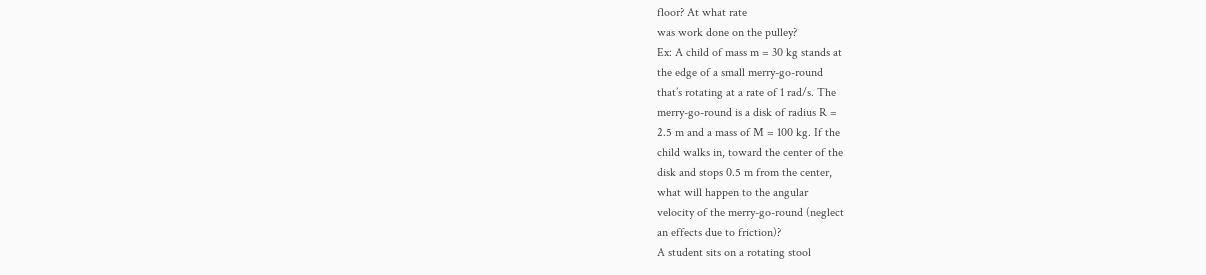floor? At what rate
was work done on the pulley?
Ex: A child of mass m = 30 kg stands at
the edge of a small merry-go-round
that’s rotating at a rate of 1 rad/s. The
merry-go-round is a disk of radius R =
2.5 m and a mass of M = 100 kg. If the
child walks in, toward the center of the
disk and stops 0.5 m from the center,
what will happen to the angular
velocity of the merry-go-round (neglect
an effects due to friction)?
A student sits on a rotating stool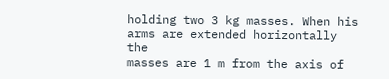holding two 3 kg masses. When his
arms are extended horizontally the
masses are 1 m from the axis of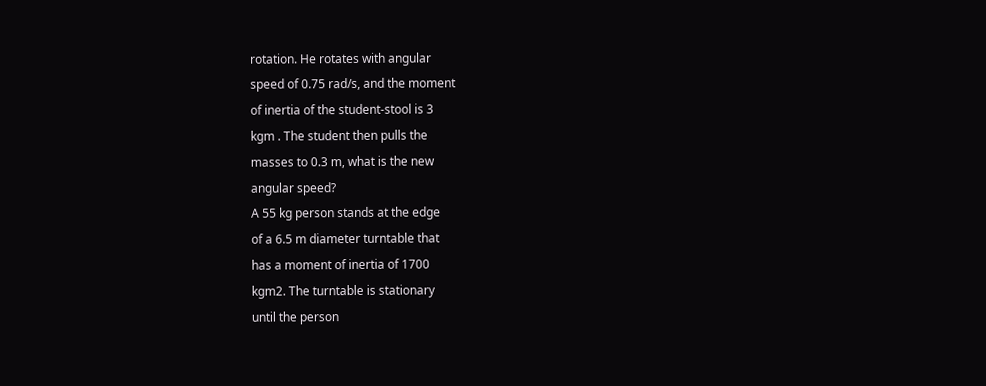rotation. He rotates with angular
speed of 0.75 rad/s, and the moment
of inertia of the student-stool is 3
kgm . The student then pulls the
masses to 0.3 m, what is the new
angular speed?
A 55 kg person stands at the edge
of a 6.5 m diameter turntable that
has a moment of inertia of 1700
kgm2. The turntable is stationary
until the person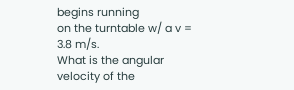begins running
on the turntable w/ a v = 3.8 m/s.
What is the angular velocity of the